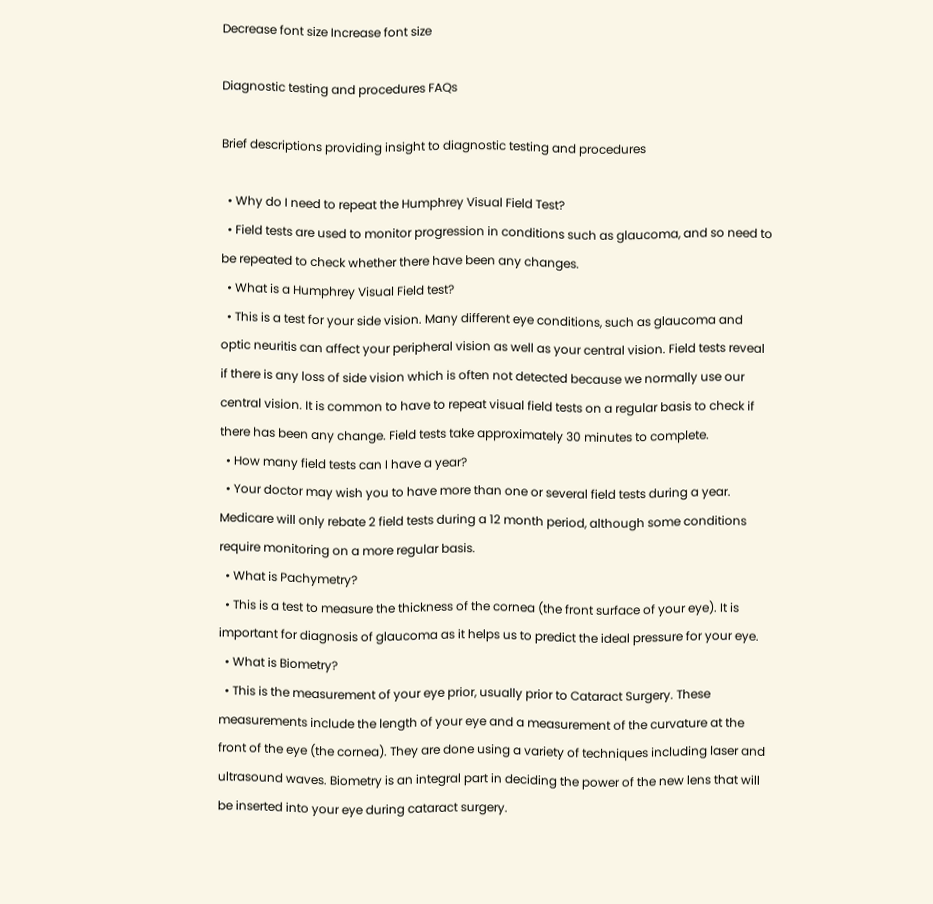Decrease font size Increase font size

Diagnostic testing and procedures FAQs

Brief descriptions providing insight to diagnostic testing and procedures

  • Why do I need to repeat the Humphrey Visual Field Test?
  • Field tests are used to monitor progression in conditions such as glaucoma, and so need to be repeated to check whether there have been any changes.
  • What is a Humphrey Visual Field test?
  • This is a test for your side vision. Many different eye conditions, such as glaucoma and optic neuritis can affect your peripheral vision as well as your central vision. Field tests reveal if there is any loss of side vision which is often not detected because we normally use our central vision. It is common to have to repeat visual field tests on a regular basis to check if there has been any change. Field tests take approximately 30 minutes to complete.
  • How many field tests can I have a year?
  • Your doctor may wish you to have more than one or several field tests during a year. Medicare will only rebate 2 field tests during a 12 month period, although some conditions require monitoring on a more regular basis.
  • What is Pachymetry?
  • This is a test to measure the thickness of the cornea (the front surface of your eye). It is important for diagnosis of glaucoma as it helps us to predict the ideal pressure for your eye.
  • What is Biometry?
  • This is the measurement of your eye prior, usually prior to Cataract Surgery. These measurements include the length of your eye and a measurement of the curvature at the front of the eye (the cornea). They are done using a variety of techniques including laser and ultrasound waves. Biometry is an integral part in deciding the power of the new lens that will be inserted into your eye during cataract surgery.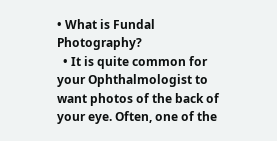• What is Fundal Photography?
  • It is quite common for your Ophthalmologist to want photos of the back of your eye. Often, one of the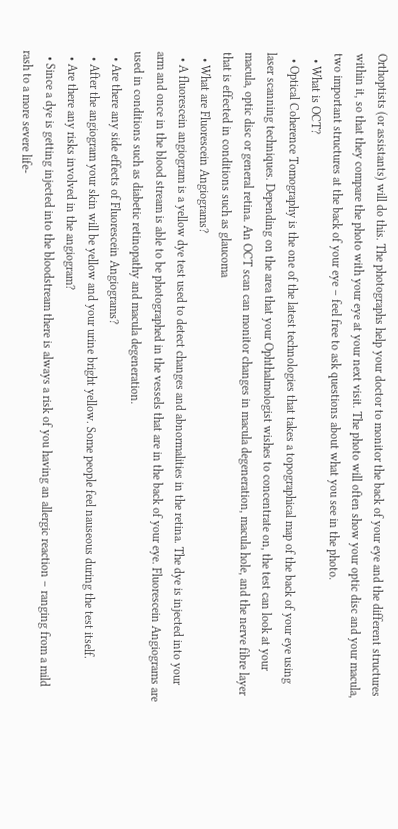Orthoptists (or assistants) will do this. The photographs help your doctor to monitor the back of your eye and the different structures within it, so that they compare the photo with your eye at your next visit. The photo will often show your optic disc and your macula, two important structures at the back of your eye – feel free to ask questions about what you see in the photo.
  • What is OCT?
  • Optical Coherence Tomography is the one of the latest technologies that takes a topographical map of the back of your eye using laser scanning techniques. Depending on the area that your Ophthalmologist wishes to concentrate on, the test can look at your macula, optic disc or general retina. An OCT scan can monitor changes in macula degeneration, macula hole, and the nerve fibre layer that is effected in conditions such as glaucoma
  • What are Fluorescein Angiograms?
  • A fluorescein angiogram is a yellow dye test used to detect changes and abnormalities in the retina. The dye is injected into your arm and once in the blood stream is able to be photographed in the vessels that are in the back of your eye. Fluorescein Angiograms are used in conditions such as diabetic retinopathy and macula degeneration.
  • Are there any side effects of Fluorescein Angiograms?
  • After the angiogram your skin will be yellow and your urine bright yellow. Some people feel nauseous during the test itself.
  • Are there any risks involved in the angiogram?
  • Since a dye is getting injected into the bloodstream there is always a risk of you having an allergic reaction – ranging from a mild rash to a more severe life-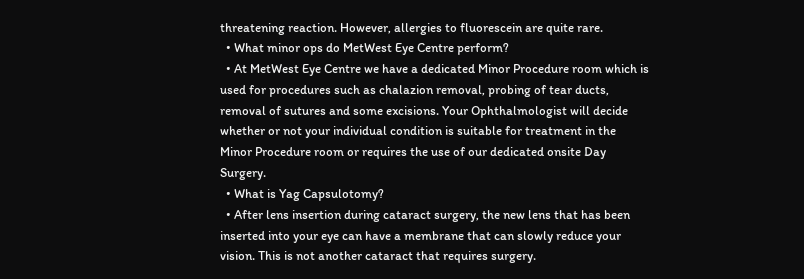threatening reaction. However, allergies to fluorescein are quite rare.
  • What minor ops do MetWest Eye Centre perform?
  • At MetWest Eye Centre we have a dedicated Minor Procedure room which is used for procedures such as chalazion removal, probing of tear ducts, removal of sutures and some excisions. Your Ophthalmologist will decide whether or not your individual condition is suitable for treatment in the Minor Procedure room or requires the use of our dedicated onsite Day Surgery.
  • What is Yag Capsulotomy?
  • After lens insertion during cataract surgery, the new lens that has been inserted into your eye can have a membrane that can slowly reduce your vision. This is not another cataract that requires surgery.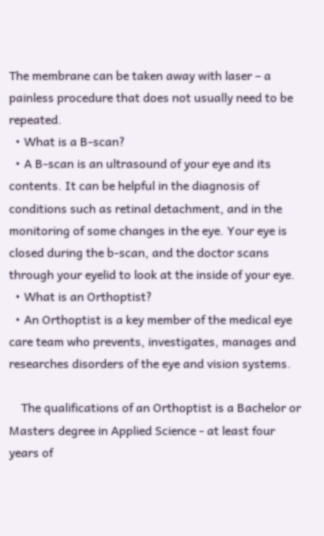The membrane can be taken away with laser – a painless procedure that does not usually need to be repeated.
  • What is a B-scan?
  • A B-scan is an ultrasound of your eye and its contents. It can be helpful in the diagnosis of conditions such as retinal detachment, and in the monitoring of some changes in the eye. Your eye is closed during the b-scan, and the doctor scans through your eyelid to look at the inside of your eye.
  • What is an Orthoptist?
  • An Orthoptist is a key member of the medical eye care team who prevents, investigates, manages and researches disorders of the eye and vision systems.

    The qualifications of an Orthoptist is a Bachelor or Masters degree in Applied Science - at least four years of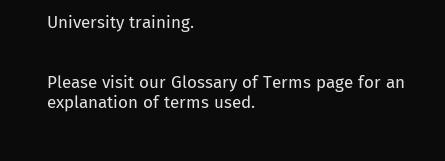University training.


Please visit our Glossary of Terms page for an explanation of terms used.